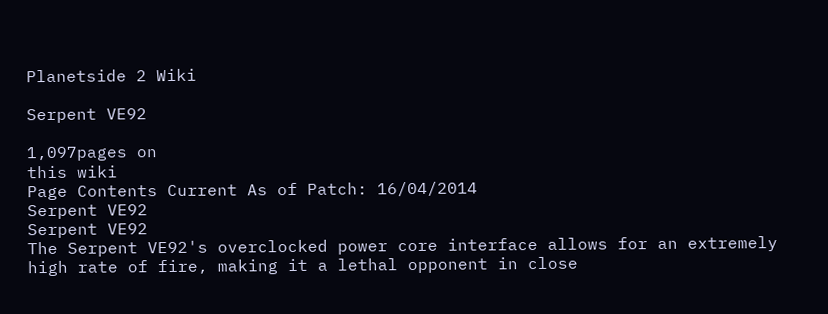Planetside 2 Wiki

Serpent VE92

1,097pages on
this wiki
Page Contents Current As of Patch: 16/04/2014
Serpent VE92
Serpent VE92
The Serpent VE92's overclocked power core interface allows for an extremely high rate of fire, making it a lethal opponent in close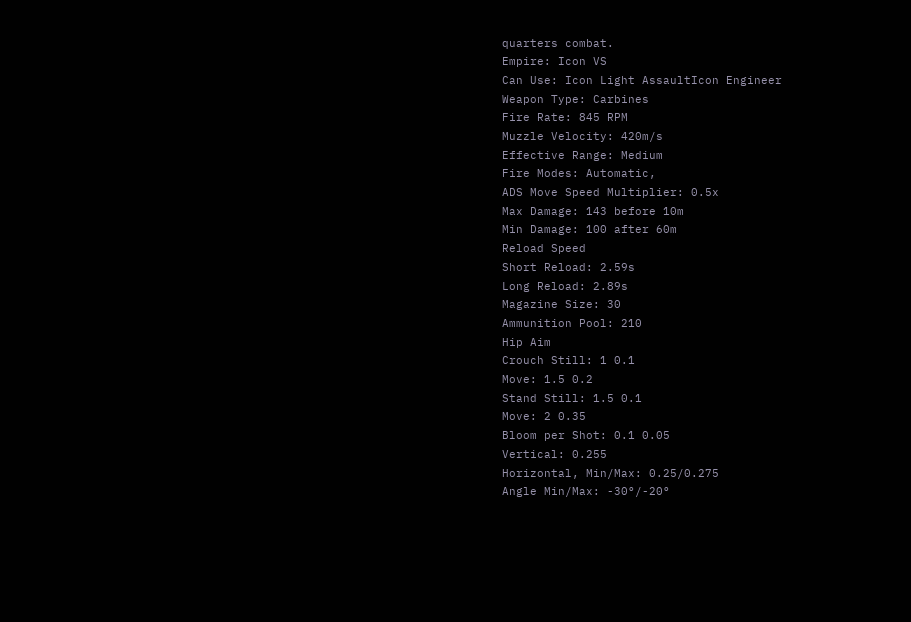quarters combat.
Empire: Icon VS
Can Use: Icon Light AssaultIcon Engineer
Weapon Type: Carbines
Fire Rate: 845 RPM
Muzzle Velocity: 420m/s
Effective Range: Medium
Fire Modes: Automatic,
ADS Move Speed Multiplier: 0.5x
Max Damage: 143 before 10m
Min Damage: 100 after 60m
Reload Speed
Short Reload: 2.59s
Long Reload: 2.89s
Magazine Size: 30
Ammunition Pool: 210
Hip Aim
Crouch Still: 1 0.1
Move: 1.5 0.2
Stand Still: 1.5 0.1
Move: 2 0.35
Bloom per Shot: 0.1 0.05
Vertical: 0.255
Horizontal, Min/Max: 0.25/0.275
Angle Min/Max: -30°/-20°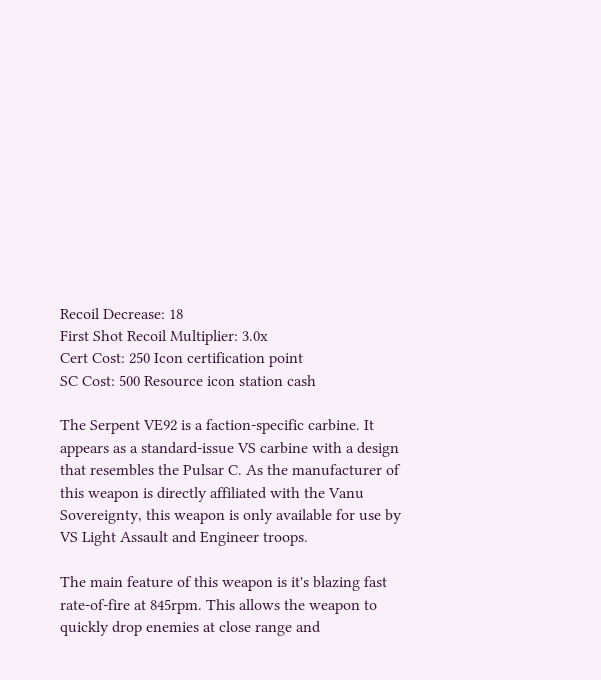Recoil Decrease: 18
First Shot Recoil Multiplier: 3.0x
Cert Cost: 250 Icon certification point
SC Cost: 500 Resource icon station cash

The Serpent VE92 is a faction-specific carbine. It appears as a standard-issue VS carbine with a design that resembles the Pulsar C. As the manufacturer of this weapon is directly affiliated with the Vanu Sovereignty, this weapon is only available for use by VS Light Assault and Engineer troops.

The main feature of this weapon is it's blazing fast rate-of-fire at 845rpm. This allows the weapon to quickly drop enemies at close range and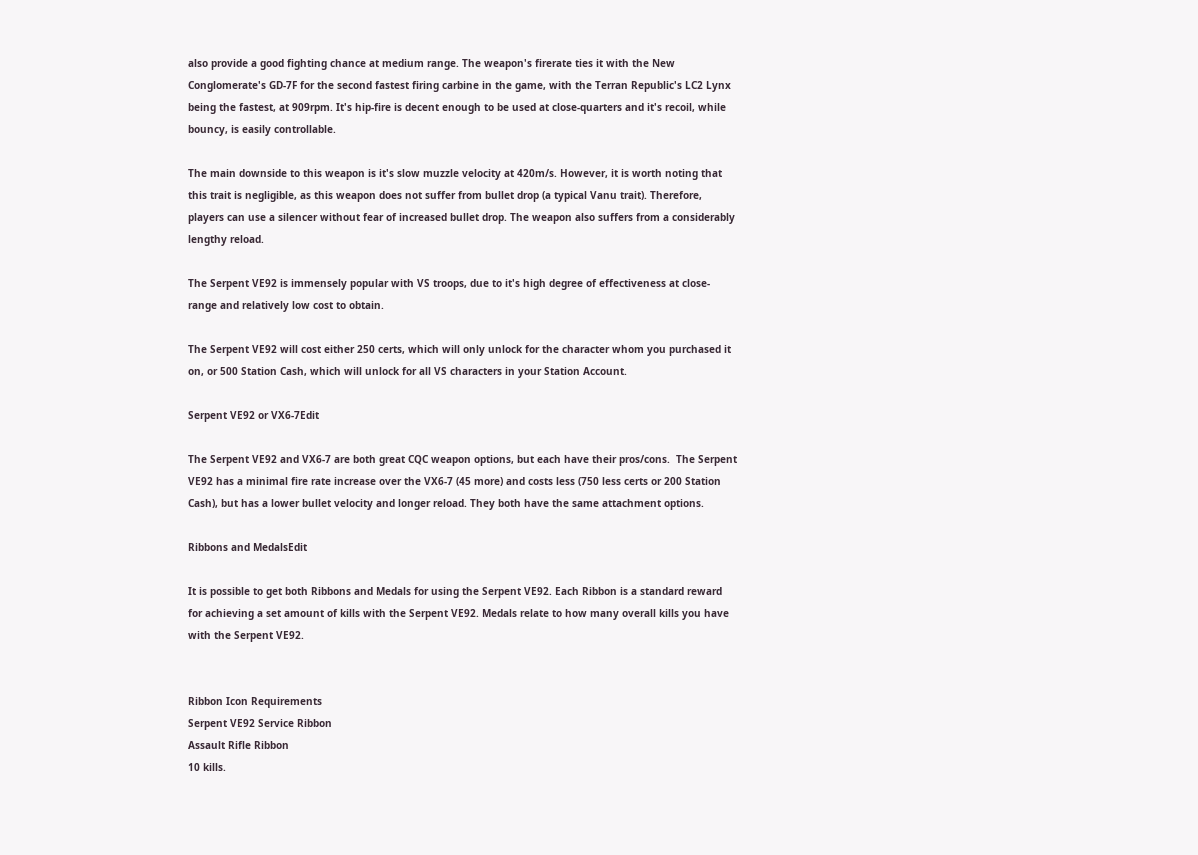also provide a good fighting chance at medium range. The weapon's firerate ties it with the New Conglomerate's GD-7F for the second fastest firing carbine in the game, with the Terran Republic's LC2 Lynx being the fastest, at 909rpm. It's hip-fire is decent enough to be used at close-quarters and it's recoil, while bouncy, is easily controllable.

The main downside to this weapon is it's slow muzzle velocity at 420m/s. However, it is worth noting that this trait is negligible, as this weapon does not suffer from bullet drop (a typical Vanu trait). Therefore, players can use a silencer without fear of increased bullet drop. The weapon also suffers from a considerably lengthy reload.

The Serpent VE92 is immensely popular with VS troops, due to it's high degree of effectiveness at close-range and relatively low cost to obtain.

The Serpent VE92 will cost either 250 certs, which will only unlock for the character whom you purchased it on, or 500 Station Cash, which will unlock for all VS characters in your Station Account.

Serpent VE92 or VX6-7Edit

The Serpent VE92 and VX6-7 are both great CQC weapon options, but each have their pros/cons.  The Serpent VE92 has a minimal fire rate increase over the VX6-7 (45 more) and costs less (750 less certs or 200 Station Cash), but has a lower bullet velocity and longer reload. They both have the same attachment options.

Ribbons and MedalsEdit

It is possible to get both Ribbons and Medals for using the Serpent VE92. Each Ribbon is a standard reward for achieving a set amount of kills with the Serpent VE92. Medals relate to how many overall kills you have with the Serpent VE92.


Ribbon Icon Requirements
Serpent VE92 Service Ribbon
Assault Rifle Ribbon
10 kills.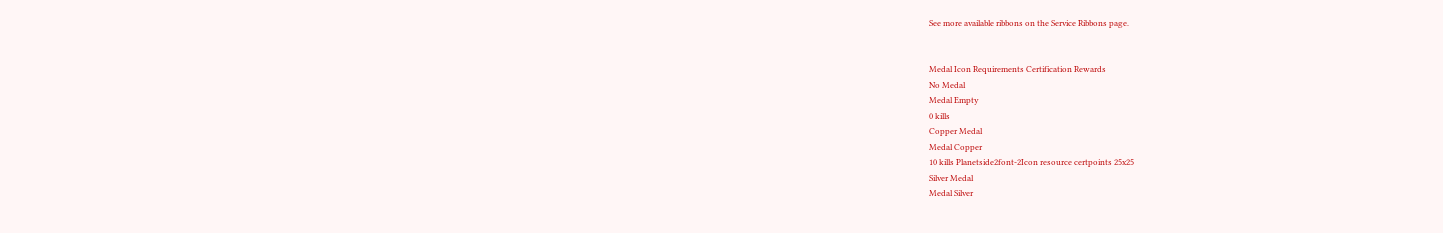See more available ribbons on the Service Ribbons page.


Medal Icon Requirements Certification Rewards
No Medal
Medal Empty
0 kills
Copper Medal
Medal Copper
10 kills Planetside2font-2Icon resource certpoints 25x25
Silver Medal
Medal Silver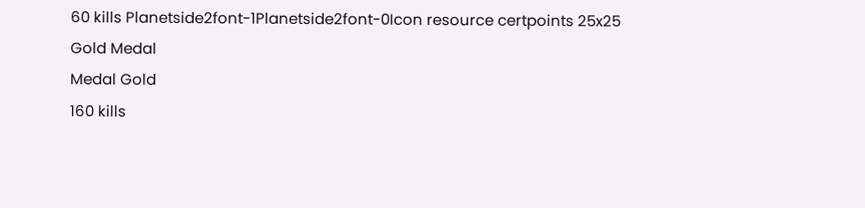60 kills Planetside2font-1Planetside2font-0Icon resource certpoints 25x25
Gold Medal
Medal Gold
160 kills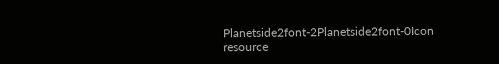Planetside2font-2Planetside2font-0Icon resource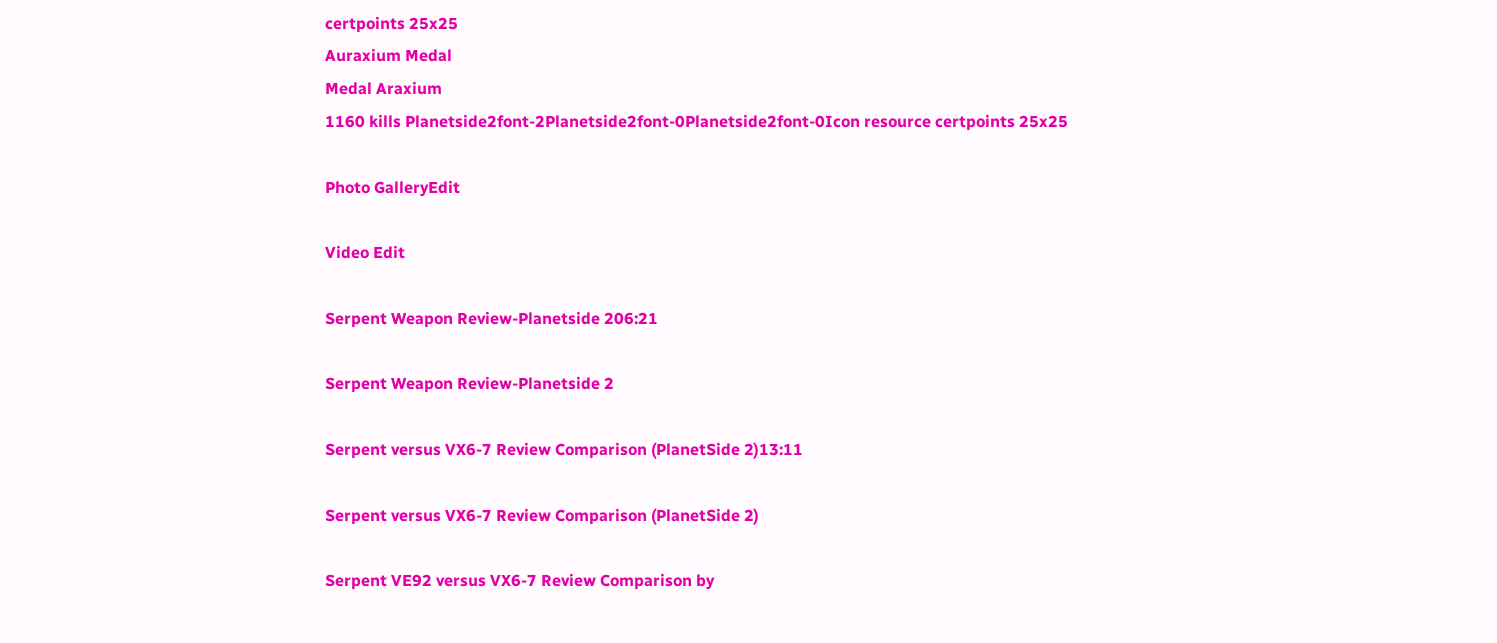certpoints 25x25
Auraxium Medal
Medal Araxium
1160 kills Planetside2font-2Planetside2font-0Planetside2font-0Icon resource certpoints 25x25

Photo GalleryEdit

Video Edit

Serpent Weapon Review-Planetside 206:21

Serpent Weapon Review-Planetside 2

Serpent versus VX6-7 Review Comparison (PlanetSide 2)13:11

Serpent versus VX6-7 Review Comparison (PlanetSide 2)

Serpent VE92 versus VX6-7 Review Comparison by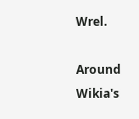Wrel.

Around Wikia's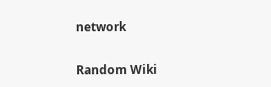network

Random Wiki